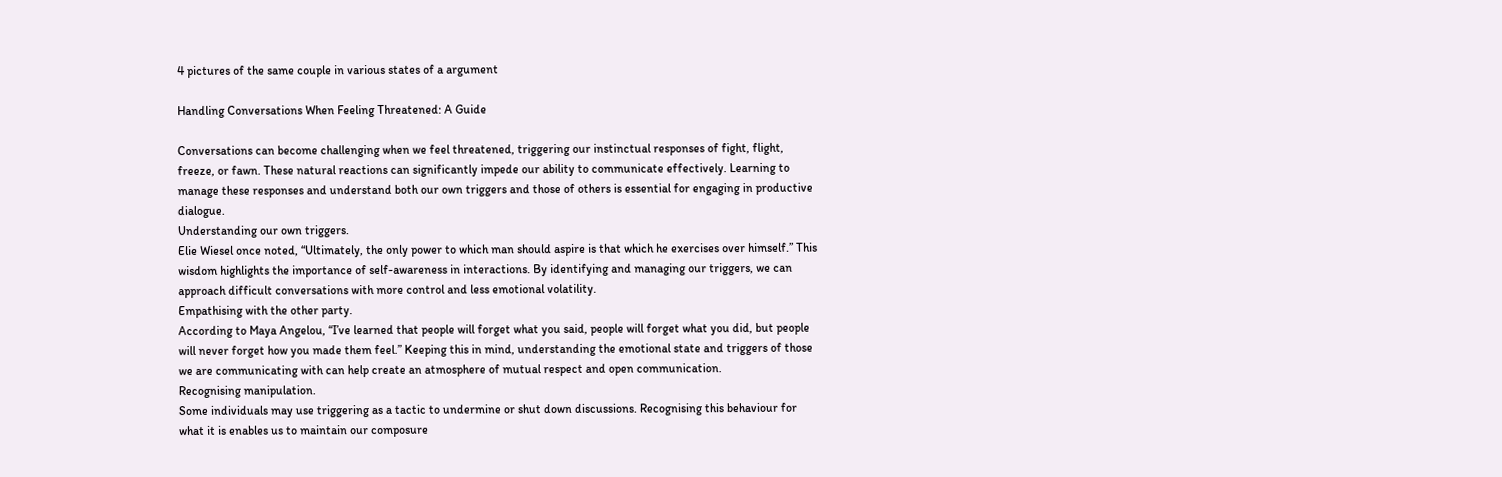4 pictures of the same couple in various states of a argument

Handling Conversations When Feeling Threatened: A Guide

Conversations can become challenging when we feel threatened, triggering our instinctual responses of fight, flight, freeze, or fawn. These natural reactions can significantly impede our ability to communicate effectively. Learning to manage these responses and understand both our own triggers and those of others is essential for engaging in productive dialogue.
Understanding our own triggers.
Elie Wiesel once noted, “Ultimately, the only power to which man should aspire is that which he exercises over himself.” This wisdom highlights the importance of self-awareness in interactions. By identifying and managing our triggers, we can approach difficult conversations with more control and less emotional volatility.
Empathising with the other party.
According to Maya Angelou, “I’ve learned that people will forget what you said, people will forget what you did, but people will never forget how you made them feel.” Keeping this in mind, understanding the emotional state and triggers of those we are communicating with can help create an atmosphere of mutual respect and open communication.
Recognising manipulation.
Some individuals may use triggering as a tactic to undermine or shut down discussions. Recognising this behaviour for what it is enables us to maintain our composure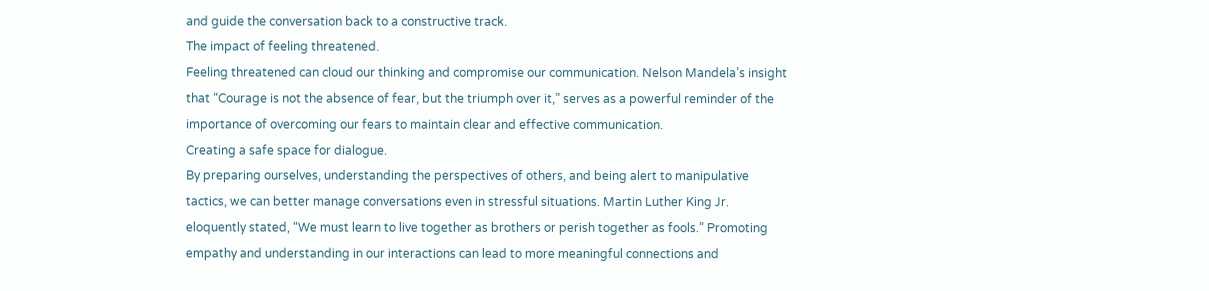and guide the conversation back to a constructive track.
The impact of feeling threatened.
Feeling threatened can cloud our thinking and compromise our communication. Nelson Mandela’s insight that “Courage is not the absence of fear, but the triumph over it,” serves as a powerful reminder of the importance of overcoming our fears to maintain clear and effective communication.
Creating a safe space for dialogue.
By preparing ourselves, understanding the perspectives of others, and being alert to manipulative tactics, we can better manage conversations even in stressful situations. Martin Luther King Jr. eloquently stated, “We must learn to live together as brothers or perish together as fools.” Promoting empathy and understanding in our interactions can lead to more meaningful connections and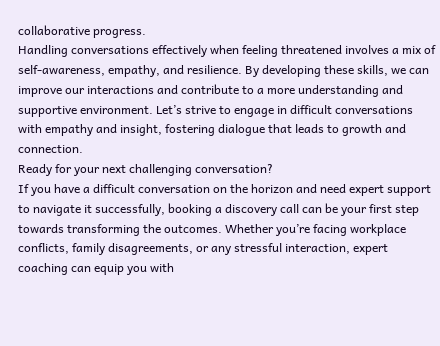collaborative progress.
Handling conversations effectively when feeling threatened involves a mix of self-awareness, empathy, and resilience. By developing these skills, we can improve our interactions and contribute to a more understanding and supportive environment. Let’s strive to engage in difficult conversations with empathy and insight, fostering dialogue that leads to growth and connection.
Ready for your next challenging conversation?
If you have a difficult conversation on the horizon and need expert support to navigate it successfully, booking a discovery call can be your first step towards transforming the outcomes. Whether you’re facing workplace conflicts, family disagreements, or any stressful interaction, expert coaching can equip you with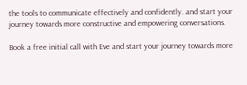the tools to communicate effectively and confidently. and start your journey towards more constructive and empowering conversations.

Book a free initial call with Eve and start your journey towards more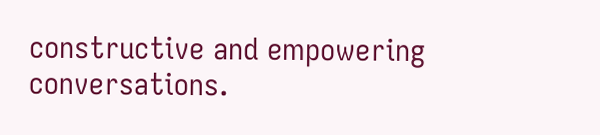constructive and empowering conversations.